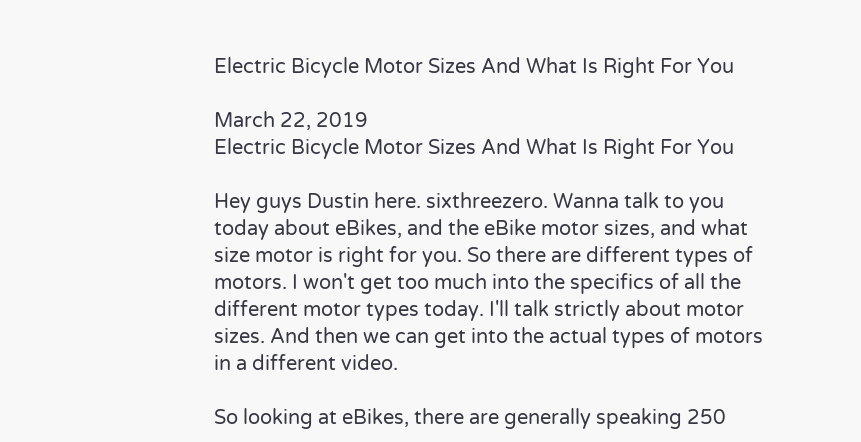Electric Bicycle Motor Sizes And What Is Right For You

March 22, 2019
Electric Bicycle Motor Sizes And What Is Right For You

Hey guys Dustin here. sixthreezero. Wanna talk to you today about eBikes, and the eBike motor sizes, and what size motor is right for you. So there are different types of motors. I won't get too much into the specifics of all the different motor types today. I'll talk strictly about motor sizes. And then we can get into the actual types of motors in a different video.

So looking at eBikes, there are generally speaking 250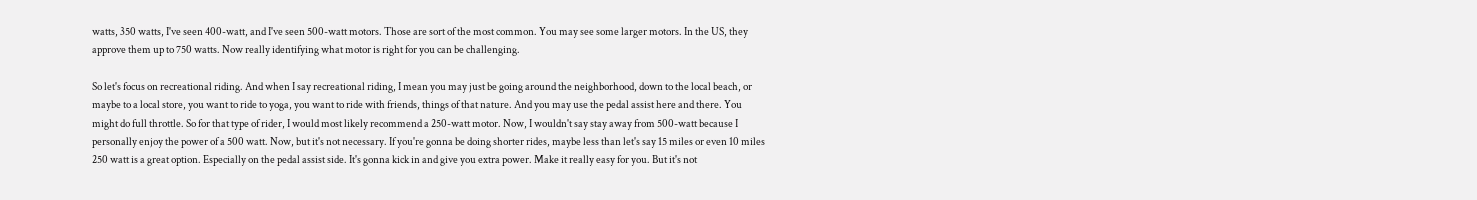watts, 350 watts, I've seen 400-watt, and I've seen 500-watt motors. Those are sort of the most common. You may see some larger motors. In the US, they approve them up to 750 watts. Now really identifying what motor is right for you can be challenging.

So let's focus on recreational riding. And when I say recreational riding, I mean you may just be going around the neighborhood, down to the local beach, or maybe to a local store, you want to ride to yoga, you want to ride with friends, things of that nature. And you may use the pedal assist here and there. You might do full throttle. So for that type of rider, I would most likely recommend a 250-watt motor. Now, I wouldn't say stay away from 500-watt because I personally enjoy the power of a 500 watt. Now, but it's not necessary. If you're gonna be doing shorter rides, maybe less than let's say 15 miles or even 10 miles 250 watt is a great option. Especially on the pedal assist side. It's gonna kick in and give you extra power. Make it really easy for you. But it's not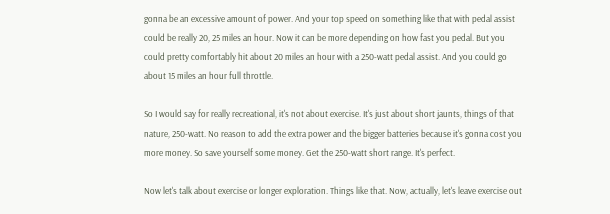gonna be an excessive amount of power. And your top speed on something like that with pedal assist could be really 20, 25 miles an hour. Now it can be more depending on how fast you pedal. But you could pretty comfortably hit about 20 miles an hour with a 250-watt pedal assist. And you could go about 15 miles an hour full throttle.

So I would say for really recreational, it's not about exercise. It's just about short jaunts, things of that nature, 250-watt. No reason to add the extra power and the bigger batteries because it's gonna cost you more money. So save yourself some money. Get the 250-watt short range. It's perfect.

Now let's talk about exercise or longer exploration. Things like that. Now, actually, let's leave exercise out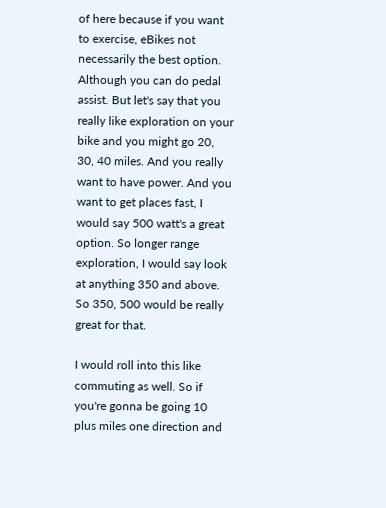of here because if you want to exercise, eBikes not necessarily the best option. Although you can do pedal assist. But let's say that you really like exploration on your bike and you might go 20, 30, 40 miles. And you really want to have power. And you want to get places fast, I would say 500 watt's a great option. So longer range exploration, I would say look at anything 350 and above. So 350, 500 would be really great for that.

I would roll into this like commuting as well. So if you're gonna be going 10 plus miles one direction and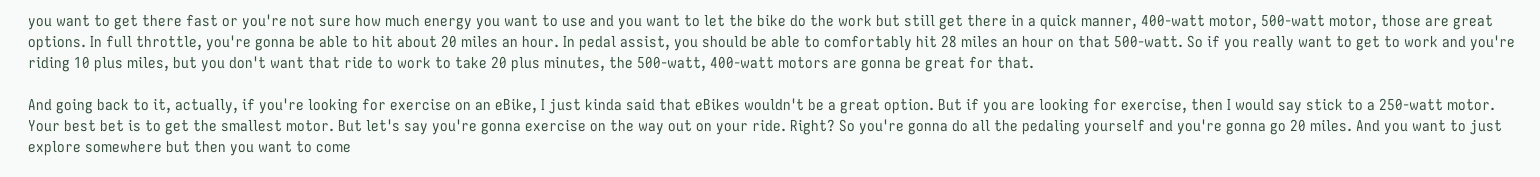you want to get there fast or you're not sure how much energy you want to use and you want to let the bike do the work but still get there in a quick manner, 400-watt motor, 500-watt motor, those are great options. In full throttle, you're gonna be able to hit about 20 miles an hour. In pedal assist, you should be able to comfortably hit 28 miles an hour on that 500-watt. So if you really want to get to work and you're riding 10 plus miles, but you don't want that ride to work to take 20 plus minutes, the 500-watt, 400-watt motors are gonna be great for that.

And going back to it, actually, if you're looking for exercise on an eBike, I just kinda said that eBikes wouldn't be a great option. But if you are looking for exercise, then I would say stick to a 250-watt motor. Your best bet is to get the smallest motor. But let's say you're gonna exercise on the way out on your ride. Right? So you're gonna do all the pedaling yourself and you're gonna go 20 miles. And you want to just explore somewhere but then you want to come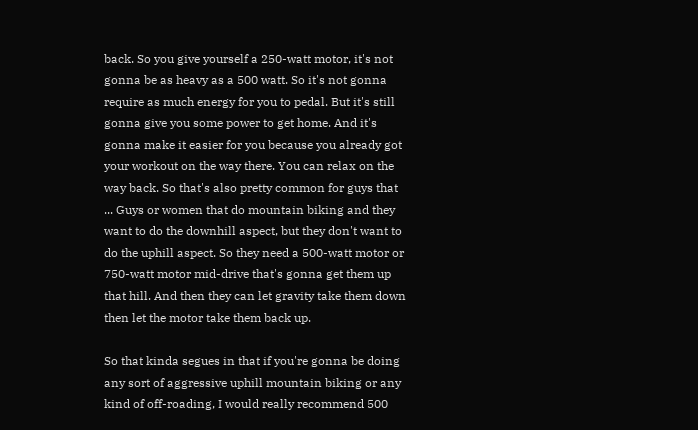back. So you give yourself a 250-watt motor, it's not gonna be as heavy as a 500 watt. So it's not gonna require as much energy for you to pedal. But it's still gonna give you some power to get home. And it's gonna make it easier for you because you already got your workout on the way there. You can relax on the way back. So that's also pretty common for guys that ... Guys or women that do mountain biking and they want to do the downhill aspect, but they don't want to do the uphill aspect. So they need a 500-watt motor or 750-watt motor mid-drive that's gonna get them up that hill. And then they can let gravity take them down then let the motor take them back up.

So that kinda segues in that if you're gonna be doing any sort of aggressive uphill mountain biking or any kind of off-roading, I would really recommend 500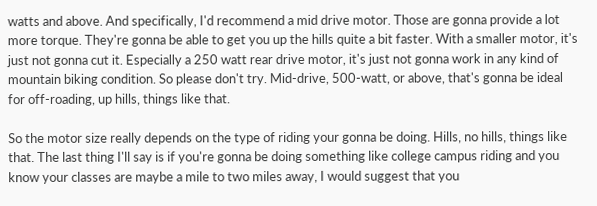watts and above. And specifically, I'd recommend a mid drive motor. Those are gonna provide a lot more torque. They're gonna be able to get you up the hills quite a bit faster. With a smaller motor, it's just not gonna cut it. Especially a 250 watt rear drive motor, it's just not gonna work in any kind of mountain biking condition. So please don't try. Mid-drive, 500-watt, or above, that's gonna be ideal for off-roading, up hills, things like that.

So the motor size really depends on the type of riding your gonna be doing. Hills, no hills, things like that. The last thing I'll say is if you're gonna be doing something like college campus riding and you know your classes are maybe a mile to two miles away, I would suggest that you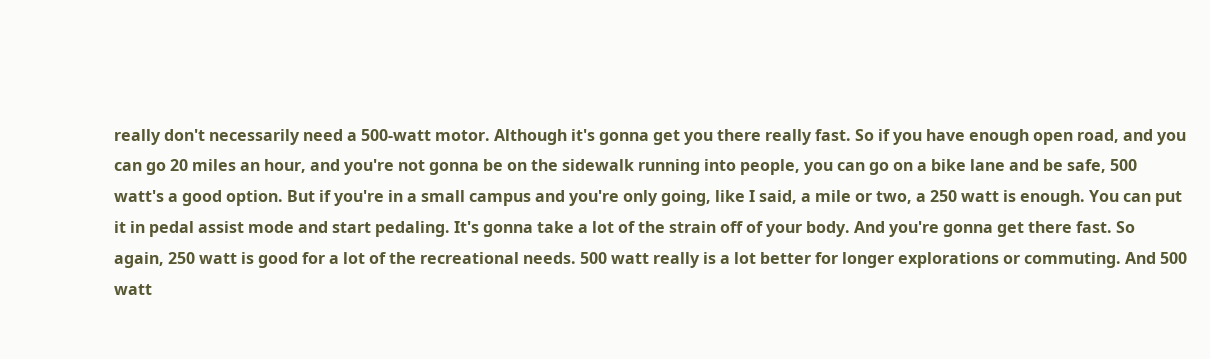really don't necessarily need a 500-watt motor. Although it's gonna get you there really fast. So if you have enough open road, and you can go 20 miles an hour, and you're not gonna be on the sidewalk running into people, you can go on a bike lane and be safe, 500 watt's a good option. But if you're in a small campus and you're only going, like I said, a mile or two, a 250 watt is enough. You can put it in pedal assist mode and start pedaling. It's gonna take a lot of the strain off of your body. And you're gonna get there fast. So again, 250 watt is good for a lot of the recreational needs. 500 watt really is a lot better for longer explorations or commuting. And 500 watt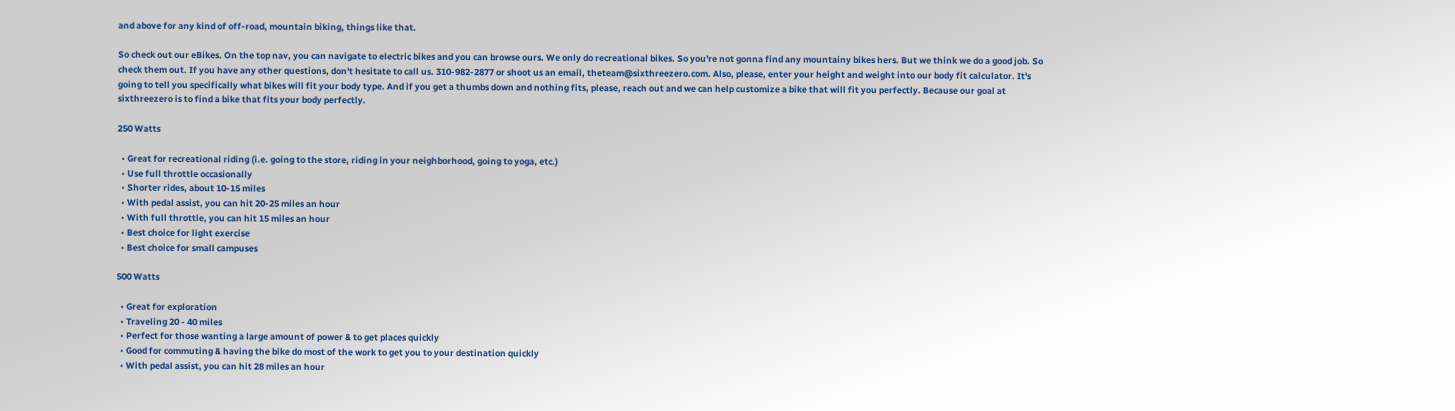and above for any kind of off-road, mountain biking, things like that.

So check out our eBikes. On the top nav, you can navigate to electric bikes and you can browse ours. We only do recreational bikes. So you're not gonna find any mountainy bikes hers. But we think we do a good job. So check them out. If you have any other questions, don't hesitate to call us. 310-982-2877 or shoot us an email, theteam@sixthreezero.com. Also, please, enter your height and weight into our body fit calculator. It's going to tell you specifically what bikes will fit your body type. And if you get a thumbs down and nothing fits, please, reach out and we can help customize a bike that will fit you perfectly. Because our goal at sixthreezero is to find a bike that fits your body perfectly.

250 Watts

  • Great for recreational riding (i.e. going to the store, riding in your neighborhood, going to yoga, etc.)
  • Use full throttle occasionally
  • Shorter rides, about 10-15 miles
  • With pedal assist, you can hit 20-25 miles an hour
  • With full throttle, you can hit 15 miles an hour
  • Best choice for light exercise
  • Best choice for small campuses

500 Watts

  • Great for exploration
  • Traveling 20 - 40 miles
  • Perfect for those wanting a large amount of power & to get places quickly
  • Good for commuting & having the bike do most of the work to get you to your destination quickly
  • With pedal assist, you can hit 28 miles an hour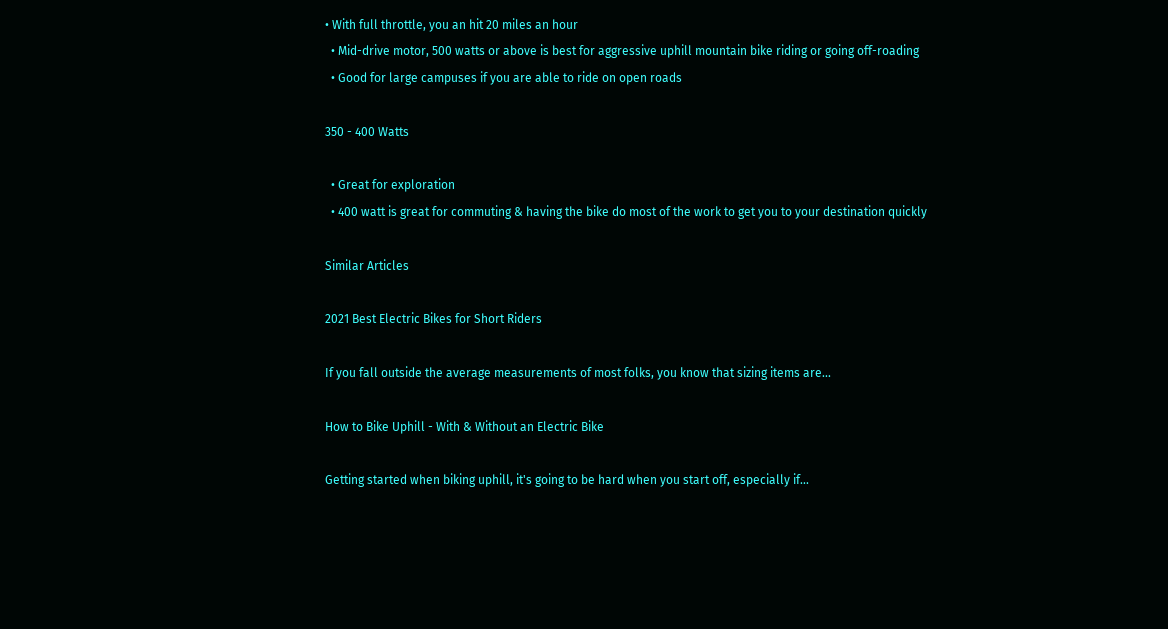• With full throttle, you an hit 20 miles an hour
  • Mid-drive motor, 500 watts or above is best for aggressive uphill mountain bike riding or going off-roading
  • Good for large campuses if you are able to ride on open roads

350 - 400 Watts

  • Great for exploration
  • 400 watt is great for commuting & having the bike do most of the work to get you to your destination quickly

Similar Articles

2021 Best Electric Bikes for Short Riders

If you fall outside the average measurements of most folks, you know that sizing items are...

How to Bike Uphill - With & Without an Electric Bike

Getting started when biking uphill, it's going to be hard when you start off, especially if...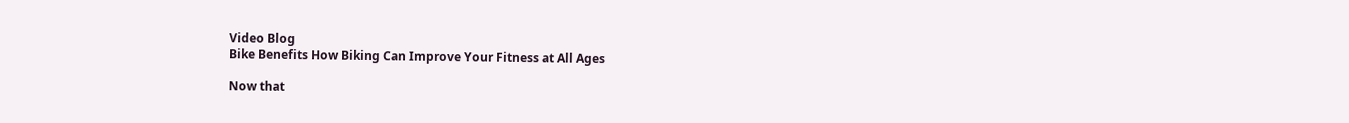Video Blog
Bike Benefits How Biking Can Improve Your Fitness at All Ages

Now that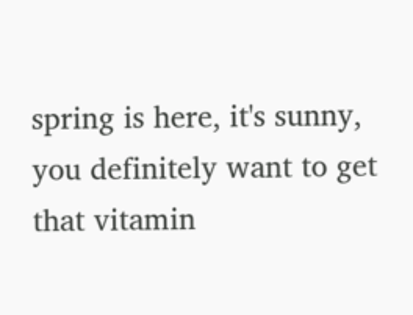spring is here, it's sunny, you definitely want to get that vitamin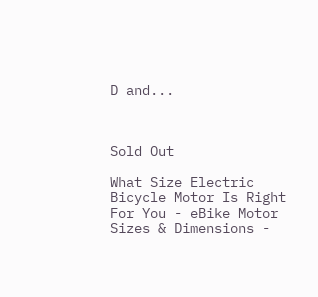D and...



Sold Out

What Size Electric Bicycle Motor Is Right For You - eBike Motor Sizes & Dimensions -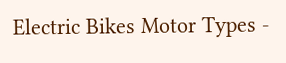Electric Bikes Motor Types -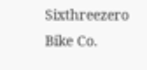Sixthreezero Bike Co.